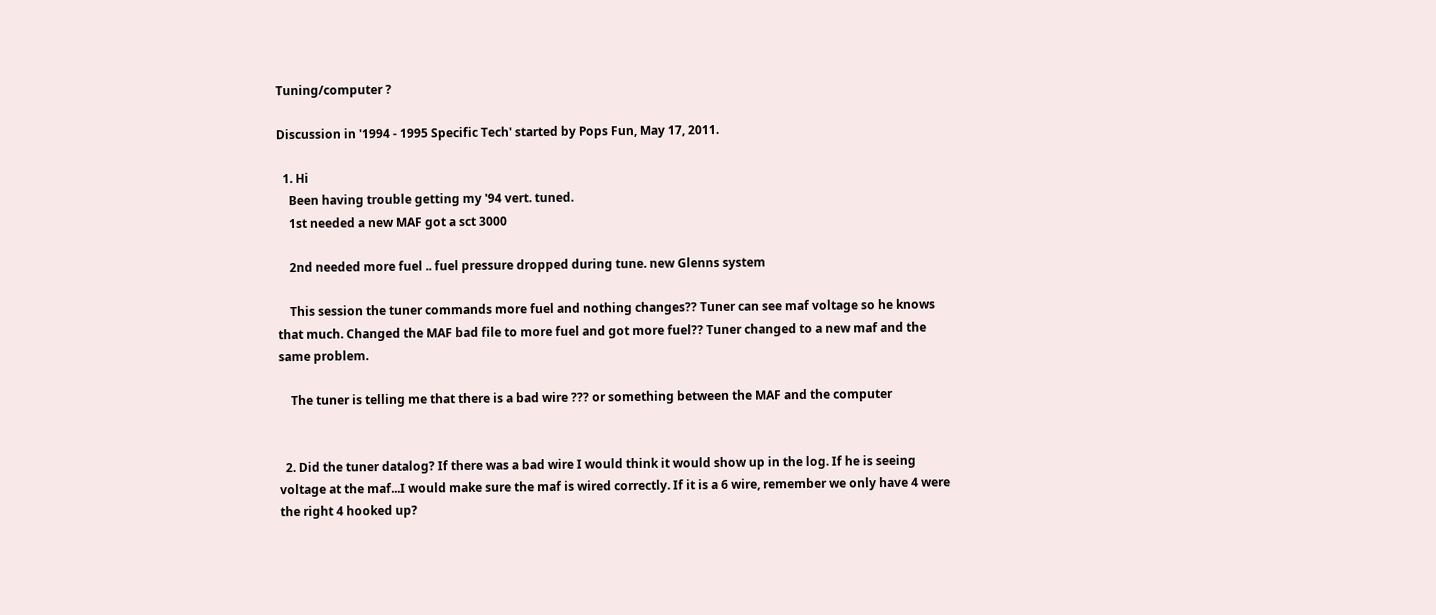Tuning/computer ?

Discussion in '1994 - 1995 Specific Tech' started by Pops Fun, May 17, 2011.

  1. Hi
    Been having trouble getting my '94 vert. tuned.
    1st needed a new MAF got a sct 3000

    2nd needed more fuel .. fuel pressure dropped during tune. new Glenns system

    This session the tuner commands more fuel and nothing changes?? Tuner can see maf voltage so he knows that much. Changed the MAF bad file to more fuel and got more fuel?? Tuner changed to a new maf and the same problem.

    The tuner is telling me that there is a bad wire ??? or something between the MAF and the computer


  2. Did the tuner datalog? If there was a bad wire I would think it would show up in the log. If he is seeing voltage at the maf...I would make sure the maf is wired correctly. If it is a 6 wire, remember we only have 4 were the right 4 hooked up?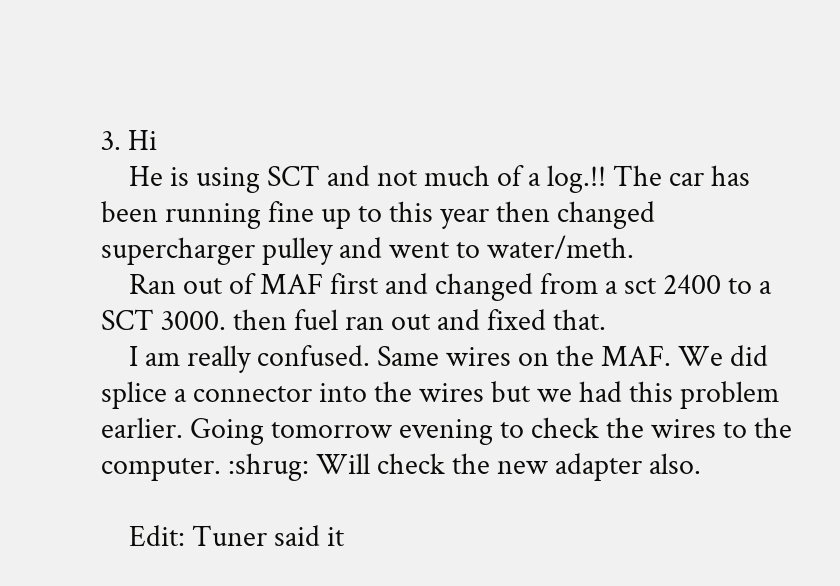3. Hi
    He is using SCT and not much of a log.!! The car has been running fine up to this year then changed supercharger pulley and went to water/meth.
    Ran out of MAF first and changed from a sct 2400 to a SCT 3000. then fuel ran out and fixed that.
    I am really confused. Same wires on the MAF. We did splice a connector into the wires but we had this problem earlier. Going tomorrow evening to check the wires to the computer. :shrug: Will check the new adapter also.

    Edit: Tuner said it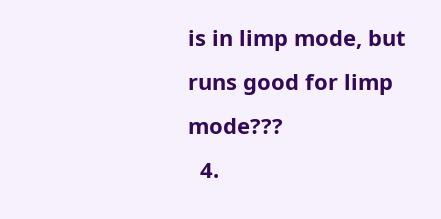is in limp mode, but runs good for limp mode???
  4.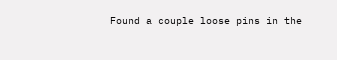Found a couple loose pins in the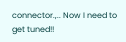connector.,.. Now I need to get tuned!!